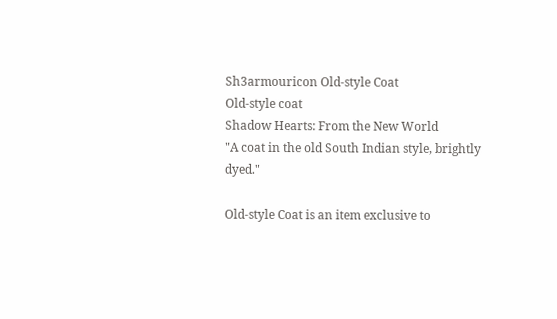Sh3armouricon Old-style Coat
Old-style coat
Shadow Hearts: From the New World
"A coat in the old South Indian style, brightly dyed."

Old-style Coat is an item exclusive to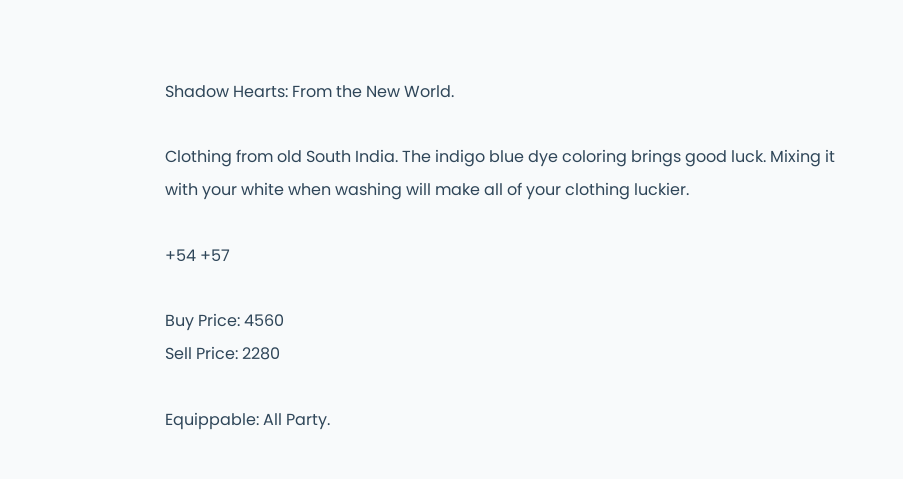Shadow Hearts: From the New World.

Clothing from old South India. The indigo blue dye coloring brings good luck. Mixing it with your white when washing will make all of your clothing luckier.

+54 +57

Buy Price: 4560
Sell Price: 2280

Equippable: All Party.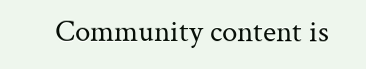Community content is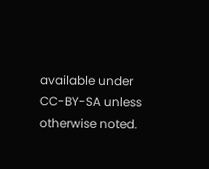available under CC-BY-SA unless otherwise noted.